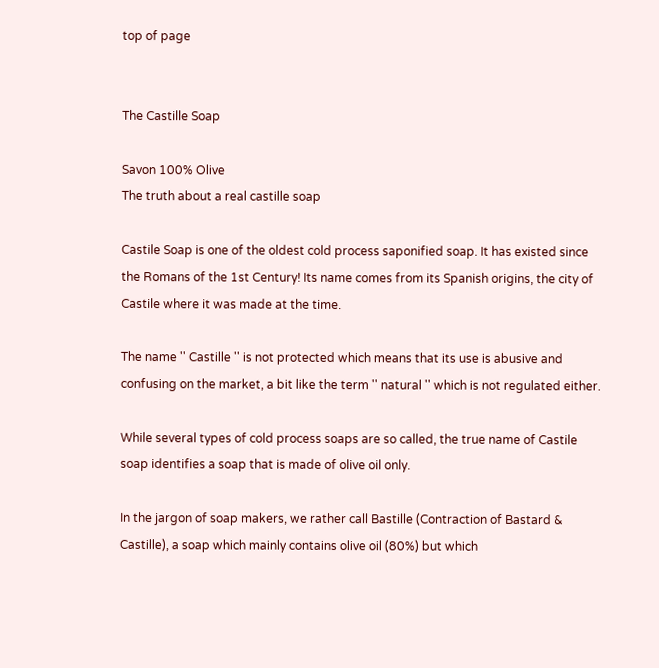top of page


The Castille Soap

Savon 100% Olive
The truth about a real castille soap

Castile Soap is one of the oldest cold process saponified soap. It has existed since the Romans of the 1st Century! Its name comes from its Spanish origins, the city of Castile where it was made at the time.

The name '' Castille '' is not protected which means that its use is abusive and confusing on the market, a bit like the term '' natural '' which is not regulated either.

While several types of cold process soaps are so called, the true name of Castile soap identifies a soap that is made of olive oil only.

In the jargon of soap makers, we rather call Bastille (Contraction of Bastard & Castille), a soap which mainly contains olive oil (80%) but which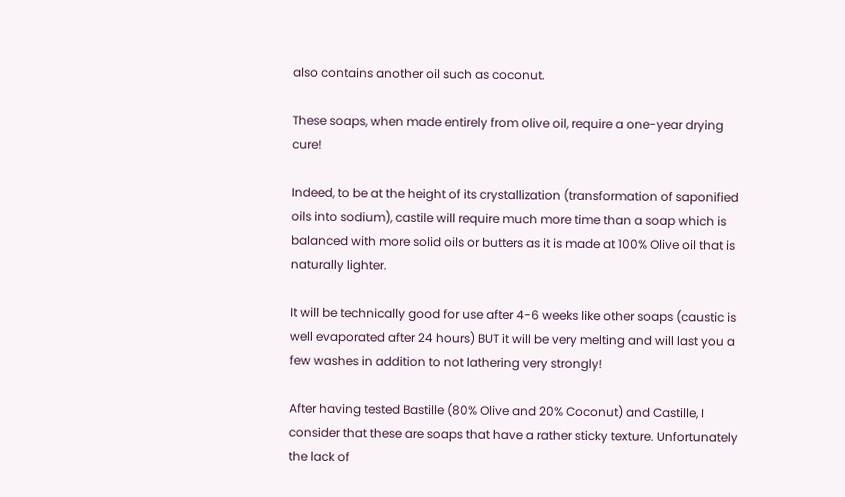also contains another oil such as coconut.

These soaps, when made entirely from olive oil, require a one-year drying cure!

Indeed, to be at the height of its crystallization (transformation of saponified oils into sodium), castile will require much more time than a soap which is balanced with more solid oils or butters as it is made at 100% Olive oil that is naturally lighter.

It will be technically good for use after 4-6 weeks like other soaps (caustic is well evaporated after 24 hours) BUT it will be very melting and will last you a few washes in addition to not lathering very strongly!

After having tested Bastille (80% Olive and 20% Coconut) and Castille, I consider that these are soaps that have a rather sticky texture. Unfortunately the lack of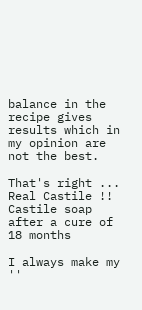balance in the recipe gives results which in my opinion are not the best.

That's right ... Real Castile !!
Castile soap after a cure of 18 months

I always make my ''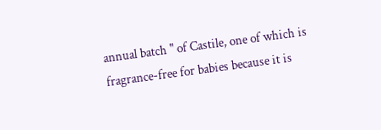annual batch '' of Castile, one of which is fragrance-free for babies because it is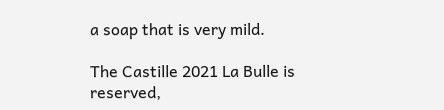a soap that is very mild.

The Castille 2021 La Bulle is reserved,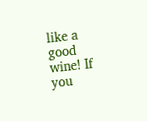like a good wine! If you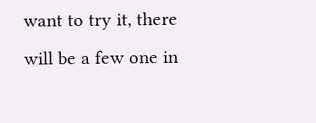want to try it, there will be a few one in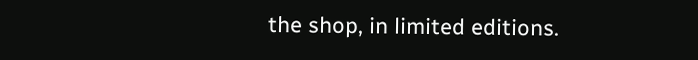the shop, in limited editions.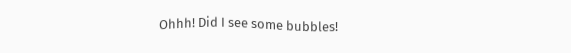Ohhh! Did I see some bubbles!